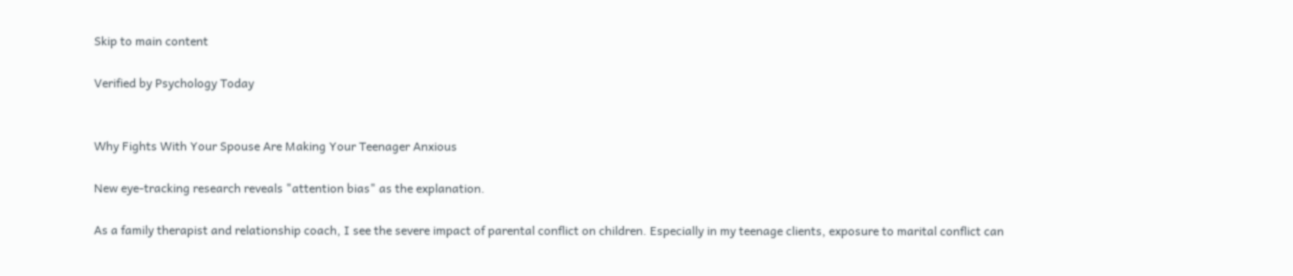Skip to main content

Verified by Psychology Today


Why Fights With Your Spouse Are Making Your Teenager Anxious

New eye-tracking research reveals "attention bias" as the explanation.

As a family therapist and relationship coach, I see the severe impact of parental conflict on children. Especially in my teenage clients, exposure to marital conflict can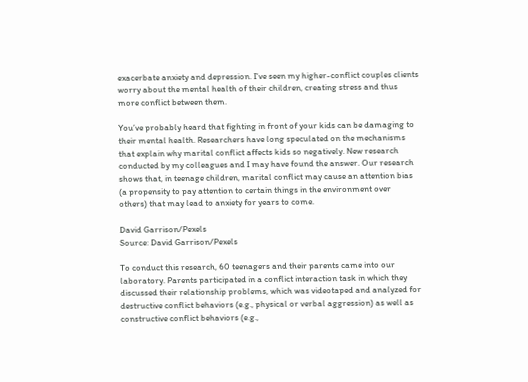exacerbate anxiety and depression. I've seen my higher-conflict couples clients worry about the mental health of their children, creating stress and thus more conflict between them.

You’ve probably heard that fighting in front of your kids can be damaging to their mental health. Researchers have long speculated on the mechanisms that explain why marital conflict affects kids so negatively. New research conducted by my colleagues and I may have found the answer. Our research shows that, in teenage children, marital conflict may cause an attention bias (a propensity to pay attention to certain things in the environment over others) that may lead to anxiety for years to come.

David Garrison/Pexels
Source: David Garrison/Pexels

To conduct this research, 60 teenagers and their parents came into our laboratory. Parents participated in a conflict interaction task in which they discussed their relationship problems, which was videotaped and analyzed for destructive conflict behaviors (e.g., physical or verbal aggression) as well as constructive conflict behaviors (e.g.,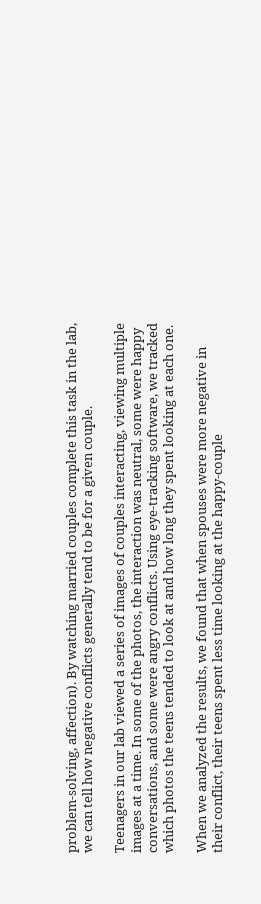problem-solving, affection). By watching married couples complete this task in the lab, we can tell how negative conflicts generally tend to be for a given couple.

Teenagers in our lab viewed a series of images of couples interacting, viewing multiple images at a time. In some of the photos, the interaction was neutral, some were happy conversations, and some were angry conflicts. Using eye-tracking software, we tracked which photos the teens tended to look at and how long they spent looking at each one.

When we analyzed the results, we found that when spouses were more negative in their conflict, their teens spent less time looking at the happy-couple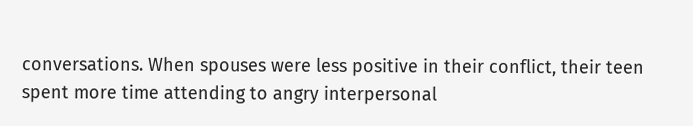conversations. When spouses were less positive in their conflict, their teen spent more time attending to angry interpersonal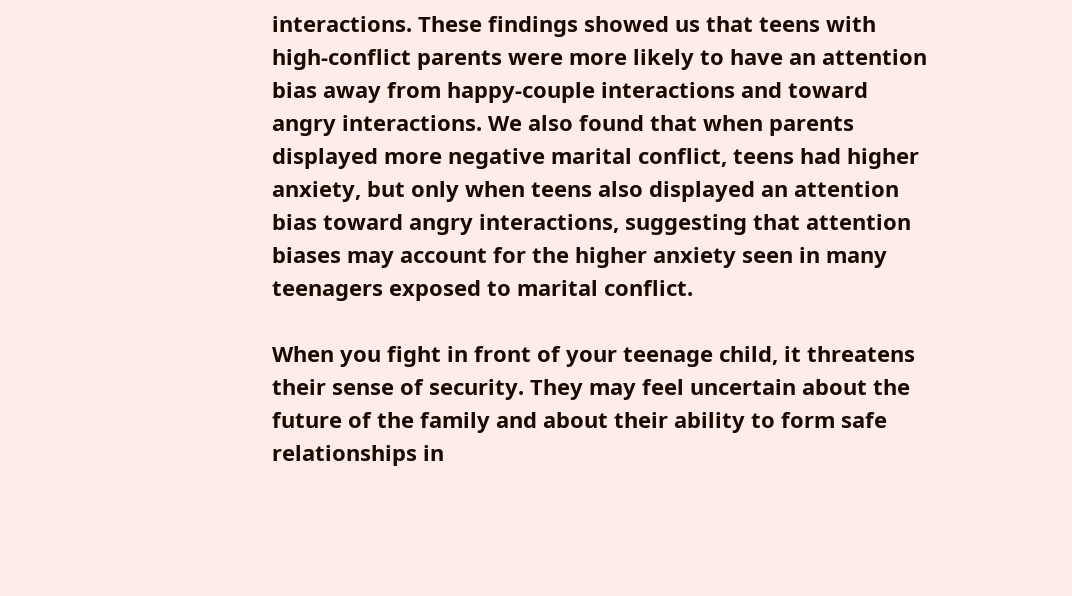interactions. These findings showed us that teens with high-conflict parents were more likely to have an attention bias away from happy-couple interactions and toward angry interactions. We also found that when parents displayed more negative marital conflict, teens had higher anxiety, but only when teens also displayed an attention bias toward angry interactions, suggesting that attention biases may account for the higher anxiety seen in many teenagers exposed to marital conflict.

When you fight in front of your teenage child, it threatens their sense of security. They may feel uncertain about the future of the family and about their ability to form safe relationships in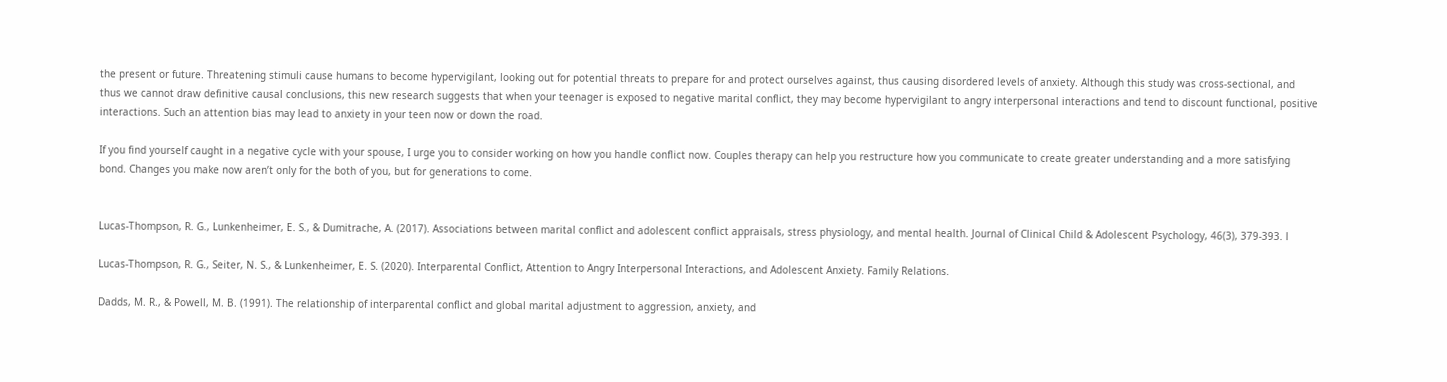the present or future. Threatening stimuli cause humans to become hypervigilant, looking out for potential threats to prepare for and protect ourselves against, thus causing disordered levels of anxiety. Although this study was cross-sectional, and thus we cannot draw definitive causal conclusions, this new research suggests that when your teenager is exposed to negative marital conflict, they may become hypervigilant to angry interpersonal interactions and tend to discount functional, positive interactions. Such an attention bias may lead to anxiety in your teen now or down the road.

If you find yourself caught in a negative cycle with your spouse, I urge you to consider working on how you handle conflict now. Couples therapy can help you restructure how you communicate to create greater understanding and a more satisfying bond. Changes you make now aren’t only for the both of you, but for generations to come.


Lucas-Thompson, R. G., Lunkenheimer, E. S., & Dumitrache, A. (2017). Associations between marital conflict and adolescent conflict appraisals, stress physiology, and mental health. Journal of Clinical Child & Adolescent Psychology, 46(3), 379-393. l

Lucas‐Thompson, R. G., Seiter, N. S., & Lunkenheimer, E. S. (2020). Interparental Conflict, Attention to Angry Interpersonal Interactions, and Adolescent Anxiety. Family Relations.

Dadds, M. R., & Powell, M. B. (1991). The relationship of interparental conflict and global marital adjustment to aggression, anxiety, and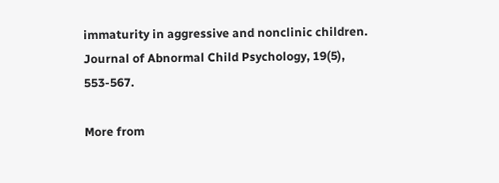immaturity in aggressive and nonclinic children. Journal of Abnormal Child Psychology, 19(5), 553-567.

More from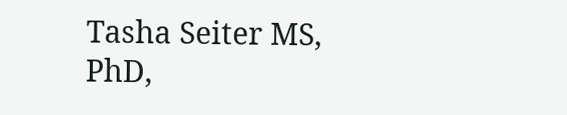Tasha Seiter MS, PhD,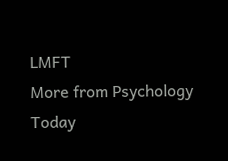LMFT
More from Psychology Today